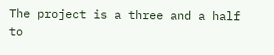The project is a three and a half to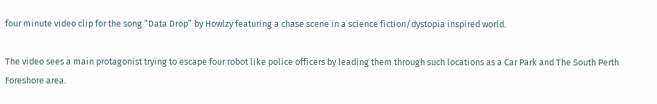four minute video clip for the song “Data Drop” by Howlzy featuring a chase scene in a science fiction/dystopia inspired world.

The video sees a main protagonist trying to escape four robot like police officers by leading them through such locations as a Car Park and The South Perth Foreshore area.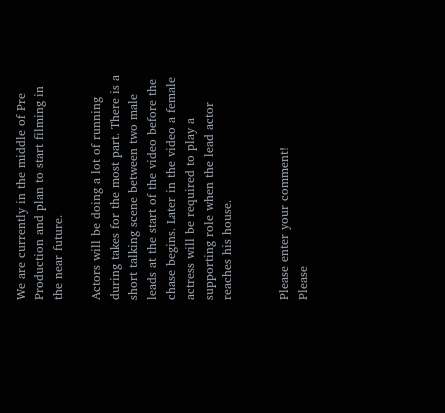We are currently in the middle of Pre Production and plan to start filming in the near future.

Actors will be doing a lot of running during takes for the most part. There is a short talking scene between two male leads at the start of the video before the chase begins. Later in the video a female actress will be required to play a supporting role when the lead actor reaches his house.


Please enter your comment!
Please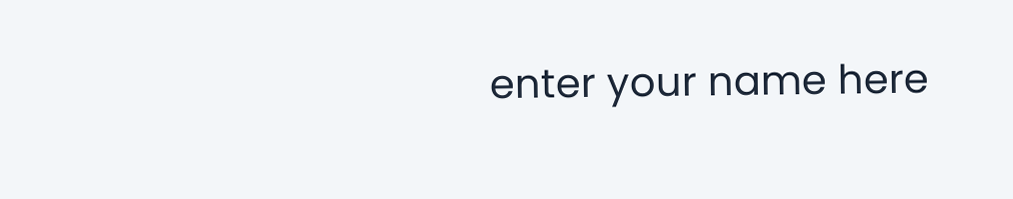enter your name here